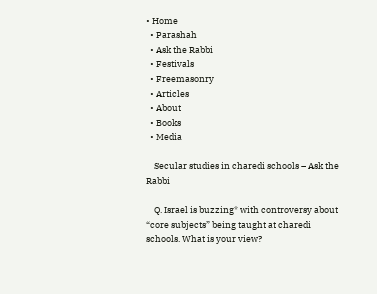• Home
  • Parashah
  • Ask the Rabbi
  • Festivals
  • Freemasonry
  • Articles
  • About
  • Books
  • Media

    Secular studies in charedi schools – Ask the Rabbi

    Q. Israel is buzzing* with controversy about “core subjects” being taught at charedi schools. What is your view?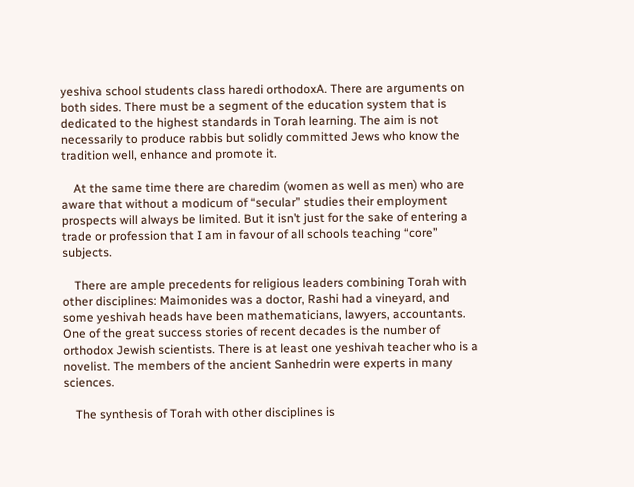yeshiva school students class haredi orthodoxA. There are arguments on both sides. There must be a segment of the education system that is dedicated to the highest standards in Torah learning. The aim is not necessarily to produce rabbis but solidly committed Jews who know the tradition well, enhance and promote it.

    At the same time there are charedim (women as well as men) who are aware that without a modicum of “secular” studies their employment prospects will always be limited. But it isn’t just for the sake of entering a trade or profession that I am in favour of all schools teaching “core” subjects.

    There are ample precedents for religious leaders combining Torah with other disciplines: Maimonides was a doctor, Rashi had a vineyard, and some yeshivah heads have been mathematicians, lawyers, accountants. One of the great success stories of recent decades is the number of orthodox Jewish scientists. There is at least one yeshivah teacher who is a novelist. The members of the ancient Sanhedrin were experts in many sciences.

    The synthesis of Torah with other disciplines is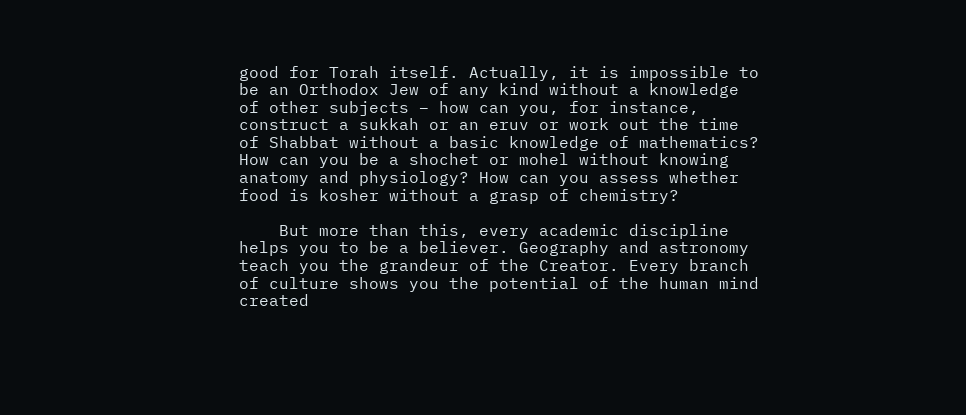good for Torah itself. Actually, it is impossible to be an Orthodox Jew of any kind without a knowledge of other subjects – how can you, for instance, construct a sukkah or an eruv or work out the time of Shabbat without a basic knowledge of mathematics? How can you be a shochet or mohel without knowing anatomy and physiology? How can you assess whether food is kosher without a grasp of chemistry?

    But more than this, every academic discipline helps you to be a believer. Geography and astronomy teach you the grandeur of the Creator. Every branch of culture shows you the potential of the human mind created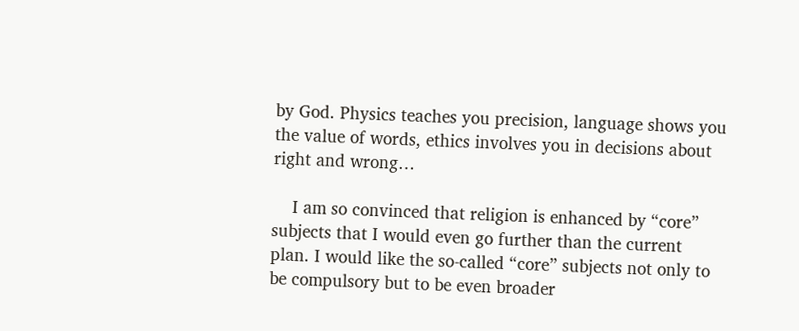by God. Physics teaches you precision, language shows you the value of words, ethics involves you in decisions about right and wrong…

    I am so convinced that religion is enhanced by “core” subjects that I would even go further than the current plan. I would like the so-called “core” subjects not only to be compulsory but to be even broader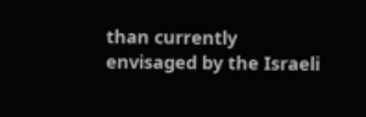than currently envisaged by the Israeli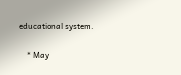educational system.

    * May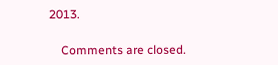2013.

    Comments are closed.